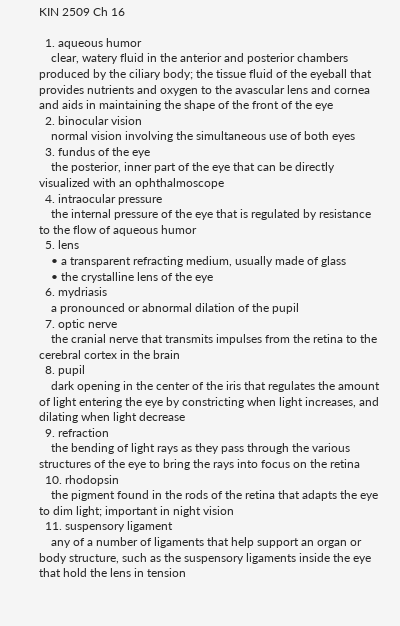KIN 2509 Ch 16

  1. aqueous humor
    clear, watery fluid in the anterior and posterior chambers produced by the ciliary body; the tissue fluid of the eyeball that provides nutrients and oxygen to the avascular lens and cornea and aids in maintaining the shape of the front of the eye
  2. binocular vision
    normal vision involving the simultaneous use of both eyes
  3. fundus of the eye
    the posterior, inner part of the eye that can be directly visualized with an ophthalmoscope
  4. intraocular pressure
    the internal pressure of the eye that is regulated by resistance to the flow of aqueous humor
  5. lens
    • a transparent refracting medium, usually made of glass
    • the crystalline lens of the eye
  6. mydriasis
    a pronounced or abnormal dilation of the pupil
  7. optic nerve
    the cranial nerve that transmits impulses from the retina to the cerebral cortex in the brain
  8. pupil
    dark opening in the center of the iris that regulates the amount of light entering the eye by constricting when light increases, and dilating when light decrease
  9. refraction
    the bending of light rays as they pass through the various structures of the eye to bring the rays into focus on the retina
  10. rhodopsin
    the pigment found in the rods of the retina that adapts the eye to dim light; important in night vision
  11. suspensory ligament
    any of a number of ligaments that help support an organ or body structure, such as the suspensory ligaments inside the eye that hold the lens in tension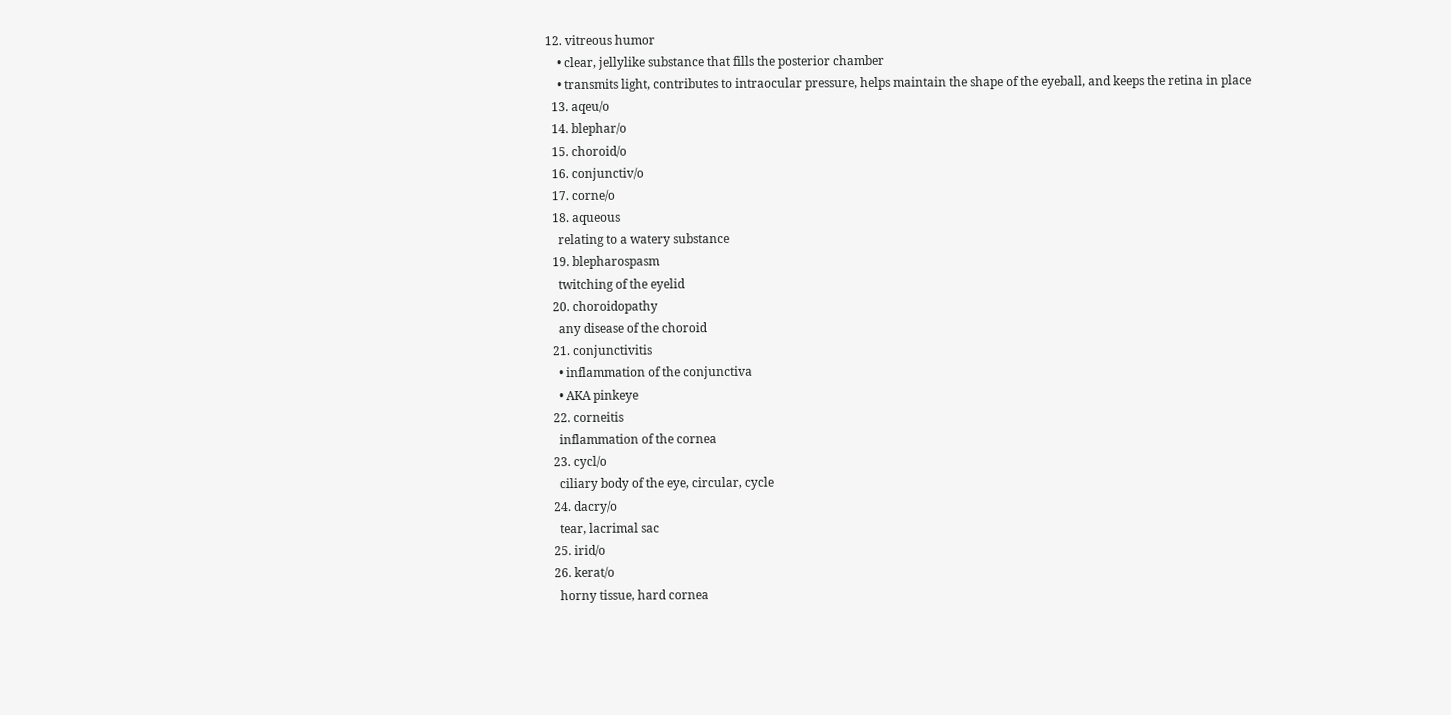12. vitreous humor
    • clear, jellylike substance that fills the posterior chamber
    • transmits light, contributes to intraocular pressure, helps maintain the shape of the eyeball, and keeps the retina in place
  13. aqeu/o
  14. blephar/o
  15. choroid/o
  16. conjunctiv/o
  17. corne/o
  18. aqueous
    relating to a watery substance
  19. blepharospasm
    twitching of the eyelid
  20. choroidopathy
    any disease of the choroid
  21. conjunctivitis
    • inflammation of the conjunctiva
    • AKA pinkeye
  22. corneitis
    inflammation of the cornea
  23. cycl/o
    ciliary body of the eye, circular, cycle
  24. dacry/o
    tear, lacrimal sac
  25. irid/o
  26. kerat/o
    horny tissue, hard cornea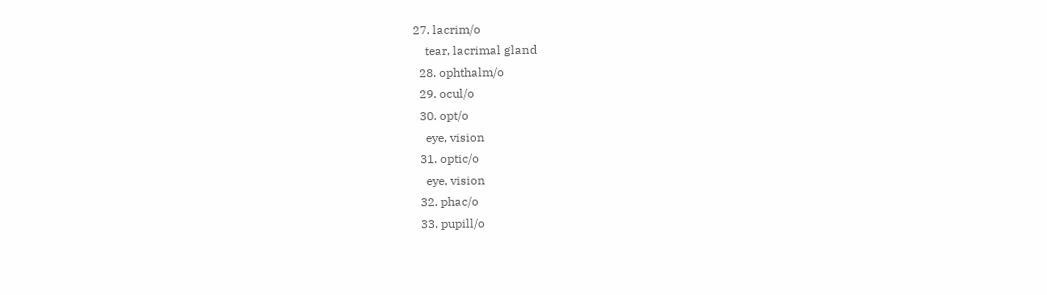27. lacrim/o
    tear, lacrimal gland
  28. ophthalm/o
  29. ocul/o
  30. opt/o
    eye, vision
  31. optic/o
    eye, vision
  32. phac/o
  33. pupill/o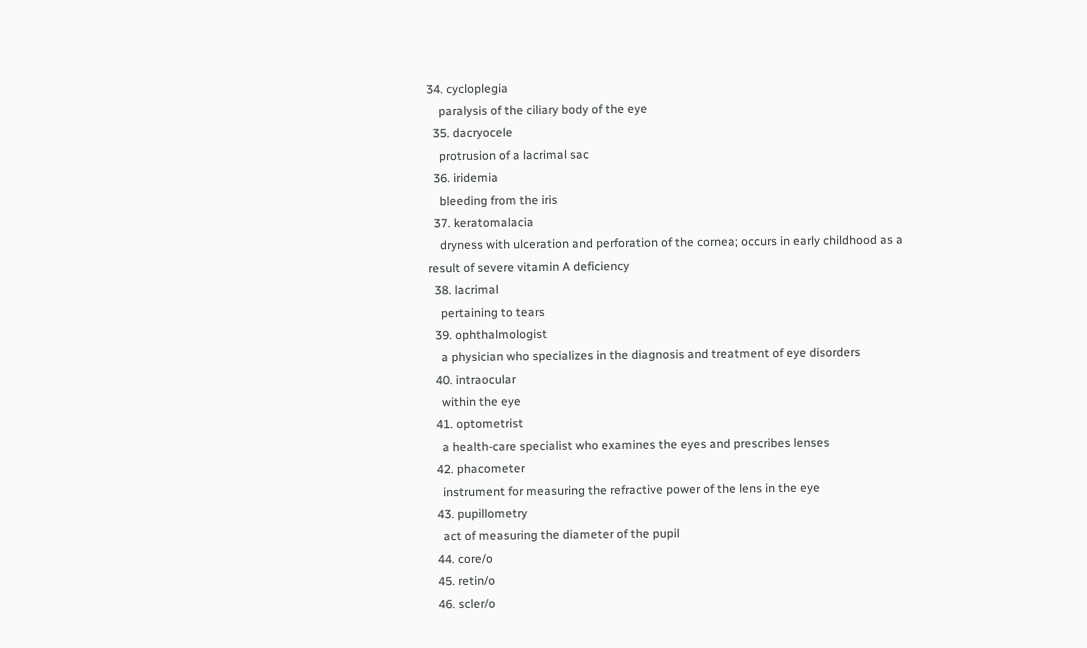34. cycloplegia
    paralysis of the ciliary body of the eye
  35. dacryocele
    protrusion of a lacrimal sac
  36. iridemia
    bleeding from the iris
  37. keratomalacia
    dryness with ulceration and perforation of the cornea; occurs in early childhood as a result of severe vitamin A deficiency
  38. lacrimal
    pertaining to tears
  39. ophthalmologist
    a physician who specializes in the diagnosis and treatment of eye disorders
  40. intraocular
    within the eye
  41. optometrist
    a health-care specialist who examines the eyes and prescribes lenses
  42. phacometer
    instrument for measuring the refractive power of the lens in the eye
  43. pupillometry
    act of measuring the diameter of the pupil
  44. core/o
  45. retin/o
  46. scler/o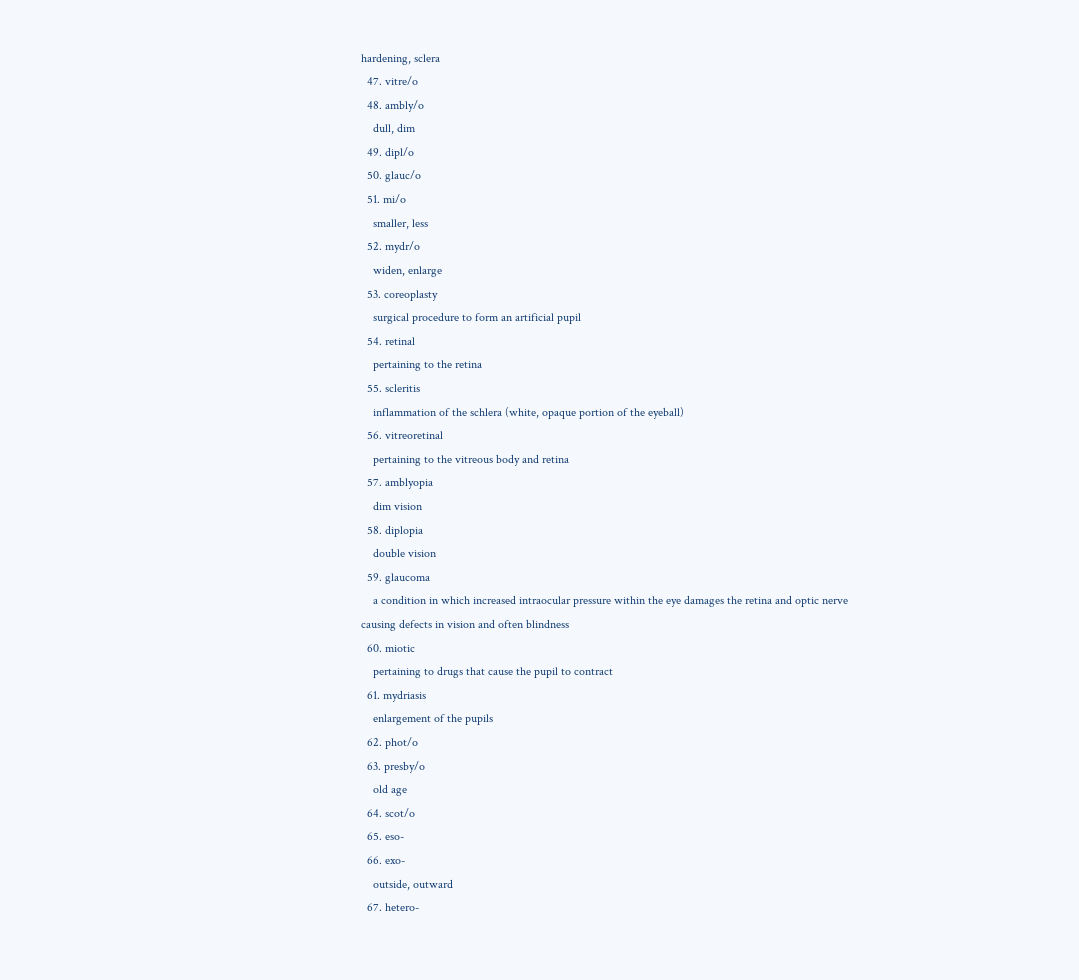hardening, sclera
  47. vitre/o
  48. ambly/o
    dull, dim
  49. dipl/o
  50. glauc/o
  51. mi/o
    smaller, less
  52. mydr/o
    widen, enlarge
  53. coreoplasty
    surgical procedure to form an artificial pupil
  54. retinal
    pertaining to the retina
  55. scleritis
    inflammation of the schlera (white, opaque portion of the eyeball)
  56. vitreoretinal
    pertaining to the vitreous body and retina
  57. amblyopia
    dim vision
  58. diplopia
    double vision
  59. glaucoma
    a condition in which increased intraocular pressure within the eye damages the retina and optic nerve causing defects in vision and often blindness
  60. miotic
    pertaining to drugs that cause the pupil to contract
  61. mydriasis
    enlargement of the pupils
  62. phot/o
  63. presby/o
    old age
  64. scot/o
  65. eso-
  66. exo-
    outside, outward
  67. hetero-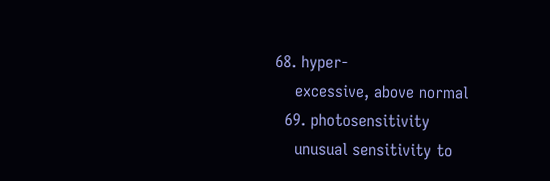68. hyper-
    excessive, above normal
  69. photosensitivity
    unusual sensitivity to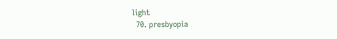light
  70. presbyopia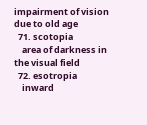impairment of vision due to old age
  71. scotopia
    area of darkness in the visual field
  72. esotropia
    inward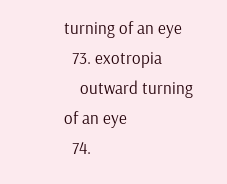turning of an eye
  73. exotropia
    outward turning of an eye
  74.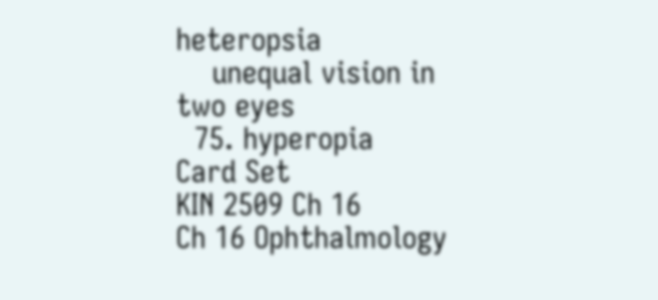heteropsia
    unequal vision in two eyes
  75. hyperopia
Card Set
KIN 2509 Ch 16
Ch 16 Ophthalmology